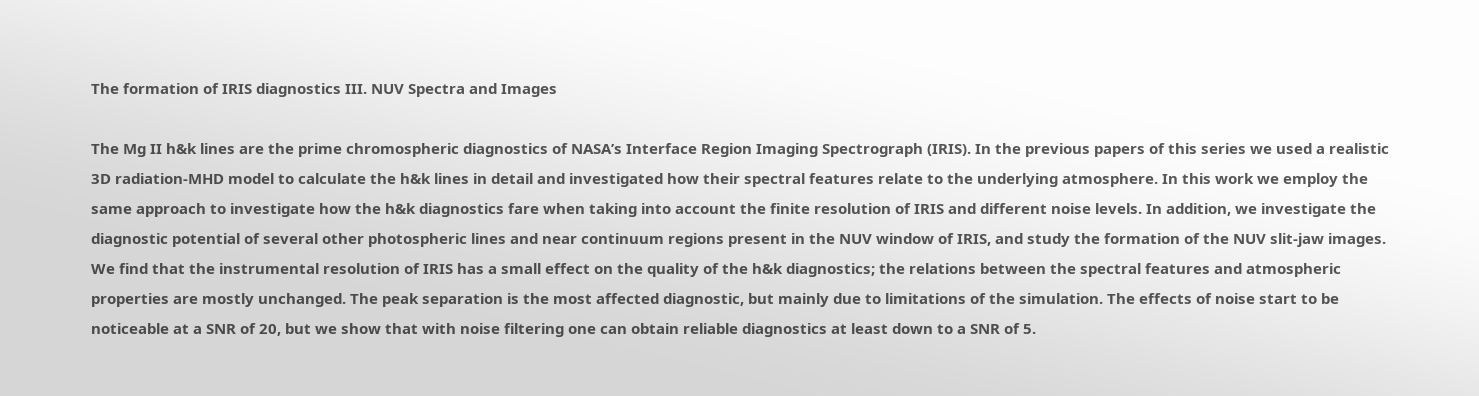The formation of IRIS diagnostics III. NUV Spectra and Images

The Mg II h&k lines are the prime chromospheric diagnostics of NASA’s Interface Region Imaging Spectrograph (IRIS). In the previous papers of this series we used a realistic 3D radiation-MHD model to calculate the h&k lines in detail and investigated how their spectral features relate to the underlying atmosphere. In this work we employ the same approach to investigate how the h&k diagnostics fare when taking into account the finite resolution of IRIS and different noise levels. In addition, we investigate the diagnostic potential of several other photospheric lines and near continuum regions present in the NUV window of IRIS, and study the formation of the NUV slit-jaw images. We find that the instrumental resolution of IRIS has a small effect on the quality of the h&k diagnostics; the relations between the spectral features and atmospheric properties are mostly unchanged. The peak separation is the most affected diagnostic, but mainly due to limitations of the simulation. The effects of noise start to be noticeable at a SNR of 20, but we show that with noise filtering one can obtain reliable diagnostics at least down to a SNR of 5.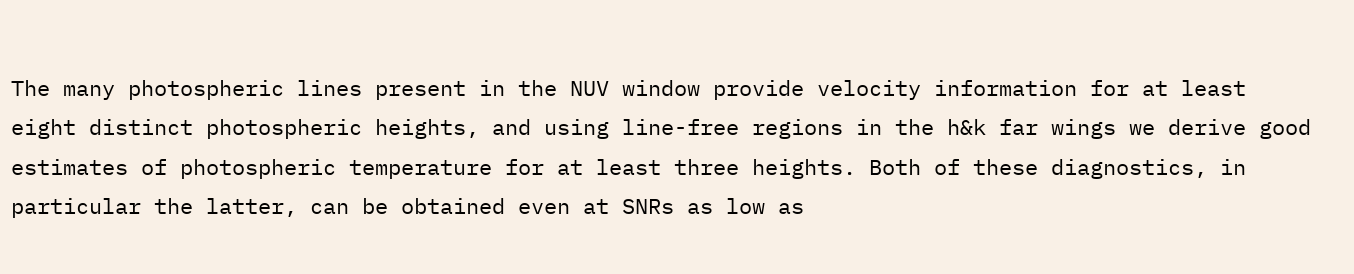The many photospheric lines present in the NUV window provide velocity information for at least eight distinct photospheric heights, and using line-free regions in the h&k far wings we derive good estimates of photospheric temperature for at least three heights. Both of these diagnostics, in particular the latter, can be obtained even at SNRs as low as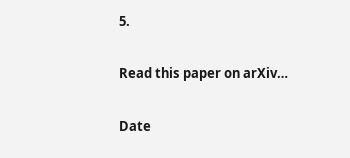5.

Read this paper on arXiv…

Date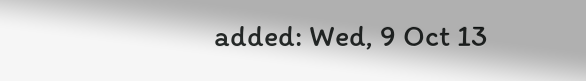added: Wed, 9 Oct 13